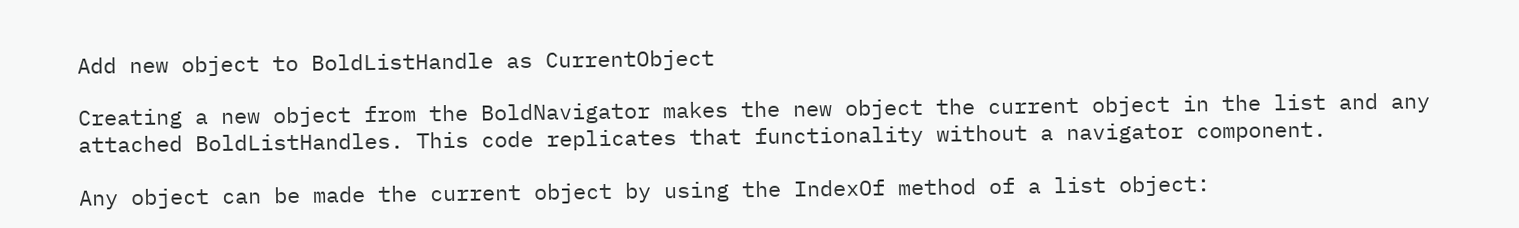Add new object to BoldListHandle as CurrentObject

Creating a new object from the BoldNavigator makes the new object the current object in the list and any attached BoldListHandles. This code replicates that functionality without a navigator component.

Any object can be made the current object by using the IndexOf method of a list object: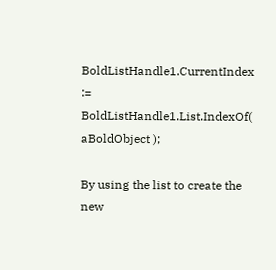BoldListHandle1.CurrentIndex := BoldListHandle1.List.IndexOf( aBoldObject );

By using the list to create the new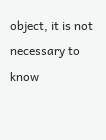object, it is not necessary to know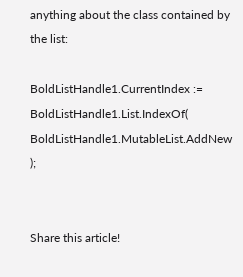anything about the class contained by the list:

BoldListHandle1.CurrentIndex := BoldListHandle1.List.IndexOf( BoldListHandle1.MutableList.AddNew );


Share this article!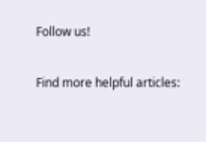Follow us!

Find more helpful articles: